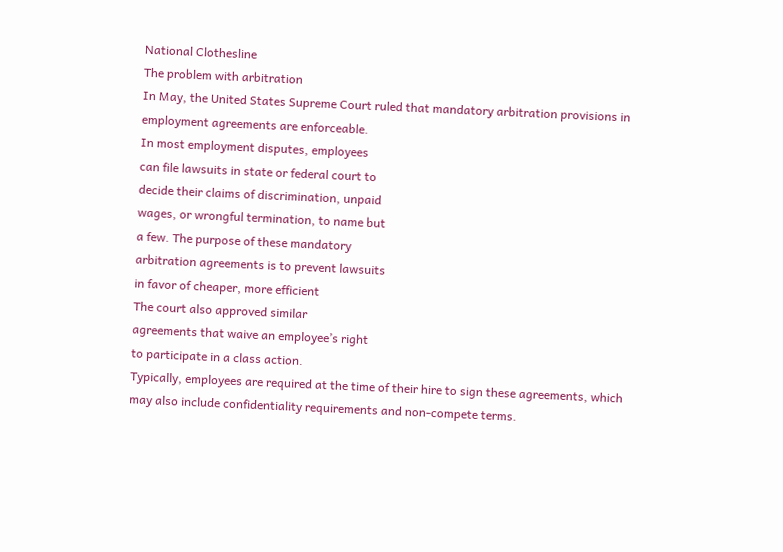National Clothesline
The problem with arbitration
In May, the United States Supreme Court ruled that mandatory arbitration provisions in
employment agreements are enforceable.
In most employment disputes, employees
can file lawsuits in state or federal court to
decide their claims of discrimination, unpaid
wages, or wrongful termination, to name but
a few. The purpose of these mandatory
arbitration agreements is to prevent lawsuits
in favor of cheaper, more efficient
The court also approved similar
agreements that waive an employee’s right
to participate in a class action.
Typically, employees are required at the time of their hire to sign these agreements, which
may also include confidentiality requirements and non-compete terms.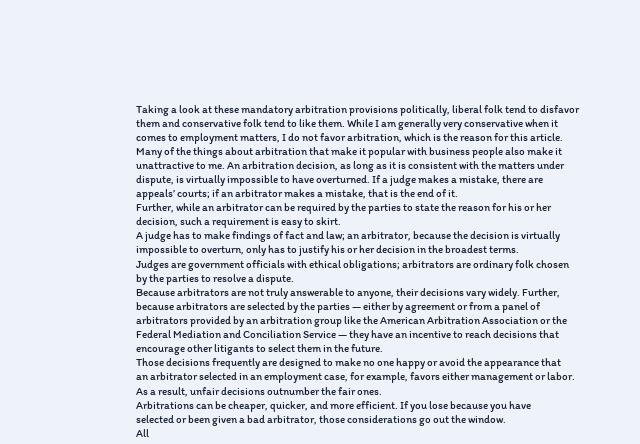Taking a look at these mandatory arbitration provisions politically, liberal folk tend to disfavor
them and conservative folk tend to like them. While I am generally very conservative when it
comes to employment matters, I do not favor arbitration, which is the reason for this article.
Many of the things about arbitration that make it popular with business people also make it
unattractive to me. An arbitration decision, as long as it is consistent with the matters under
dispute, is virtually impossible to have overturned. If a judge makes a mistake, there are
appeals’ courts; if an arbitrator makes a mistake, that is the end of it.
Further, while an arbitrator can be required by the parties to state the reason for his or her
decision, such a requirement is easy to skirt.
A judge has to make findings of fact and law; an arbitrator, because the decision is virtually
impossible to overturn, only has to justify his or her decision in the broadest terms.
Judges are government officials with ethical obligations; arbitrators are ordinary folk chosen
by the parties to resolve a dispute.
Because arbitrators are not truly answerable to anyone, their decisions vary widely. Further,
because arbitrators are selected by the parties — either by agreement or from a panel of
arbitrators provided by an arbitration group like the American Arbitration Association or the
Federal Mediation and Conciliation Service — they have an incentive to reach decisions that
encourage other litigants to select them in the future.
Those decisions frequently are designed to make no one happy or avoid the appearance that
an arbitrator selected in an employment case, for example, favors either management or labor.
As a result, unfair decisions outnumber the fair ones.
Arbitrations can be cheaper, quicker, and more efficient. If you lose because you have
selected or been given a bad arbitrator, those considerations go out the window.
All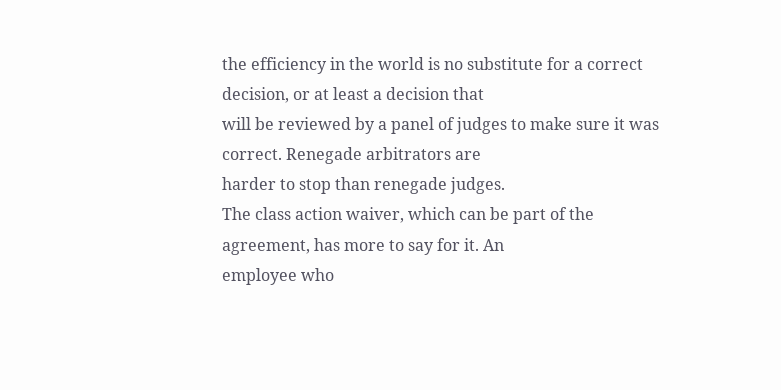the efficiency in the world is no substitute for a correct decision, or at least a decision that
will be reviewed by a panel of judges to make sure it was correct. Renegade arbitrators are
harder to stop than renegade judges.
The class action waiver, which can be part of the agreement, has more to say for it. An
employee who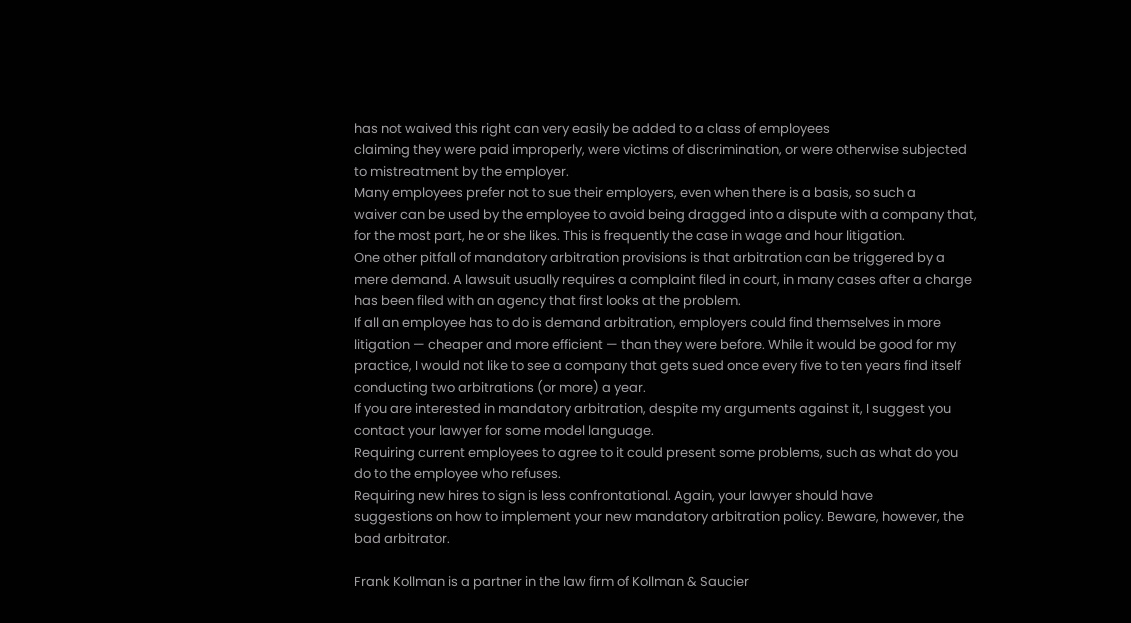has not waived this right can very easily be added to a class of employees
claiming they were paid improperly, were victims of discrimination, or were otherwise subjected
to mistreatment by the employer.
Many employees prefer not to sue their employers, even when there is a basis, so such a
waiver can be used by the employee to avoid being dragged into a dispute with a company that,
for the most part, he or she likes. This is frequently the case in wage and hour litigation.
One other pitfall of mandatory arbitration provisions is that arbitration can be triggered by a
mere demand. A lawsuit usually requires a complaint filed in court, in many cases after a charge
has been filed with an agency that first looks at the problem.
If all an employee has to do is demand arbitration, employers could find themselves in more
litigation — cheaper and more efficient — than they were before. While it would be good for my
practice, I would not like to see a company that gets sued once every five to ten years find itself
conducting two arbitrations (or more) a year.
If you are interested in mandatory arbitration, despite my arguments against it, I suggest you
contact your lawyer for some model language.
Requiring current employees to agree to it could present some problems, such as what do you
do to the employee who refuses.
Requiring new hires to sign is less confrontational. Again, your lawyer should have
suggestions on how to implement your new mandatory arbitration policy. Beware, however, the
bad arbitrator.

Frank Kollman is a partner in the law firm of Kollman & Saucier